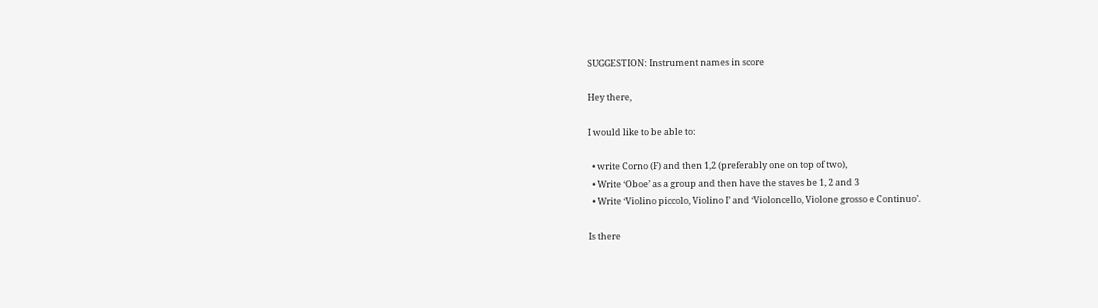SUGGESTION: Instrument names in score

Hey there,

I would like to be able to:

  • write Corno (F) and then 1,2 (preferably one on top of two),
  • Write ‘Oboe’ as a group and then have the staves be 1, 2 and 3
  • Write ‘Violino piccolo, Violino I’ and ‘Violoncello, Violone grosso e Continuo’.

Is there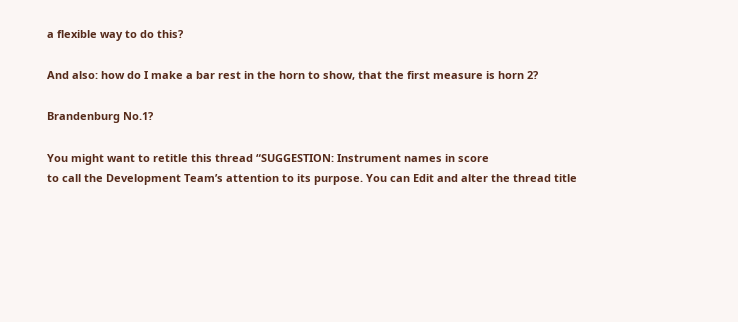a flexible way to do this?

And also: how do I make a bar rest in the horn to show, that the first measure is horn 2?

Brandenburg No.1?

You might want to retitle this thread “SUGGESTION: Instrument names in score
to call the Development Team’s attention to its purpose. You can Edit and alter the thread title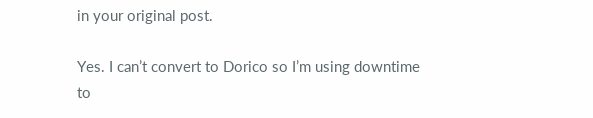in your original post.

Yes. I can’t convert to Dorico so I’m using downtime to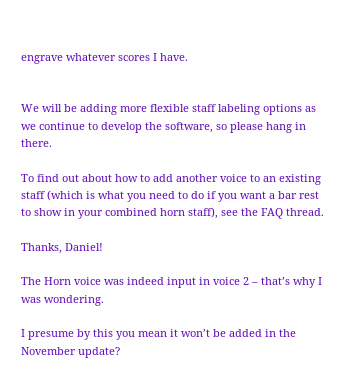engrave whatever scores I have.


We will be adding more flexible staff labeling options as we continue to develop the software, so please hang in there.

To find out about how to add another voice to an existing staff (which is what you need to do if you want a bar rest to show in your combined horn staff), see the FAQ thread.

Thanks, Daniel!

The Horn voice was indeed input in voice 2 – that’s why I was wondering.

I presume by this you mean it won’t be added in the November update?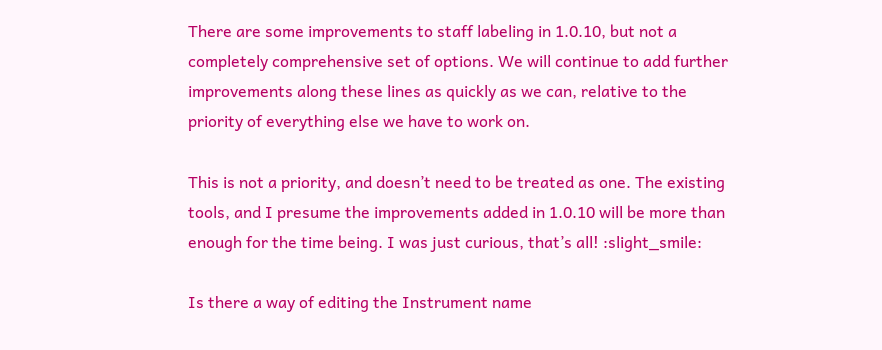There are some improvements to staff labeling in 1.0.10, but not a completely comprehensive set of options. We will continue to add further improvements along these lines as quickly as we can, relative to the priority of everything else we have to work on.

This is not a priority, and doesn’t need to be treated as one. The existing tools, and I presume the improvements added in 1.0.10 will be more than enough for the time being. I was just curious, that’s all! :slight_smile:

Is there a way of editing the Instrument name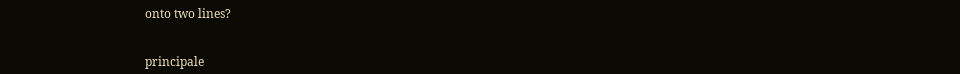onto two lines?


principale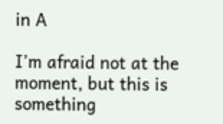in A

I’m afraid not at the moment, but this is something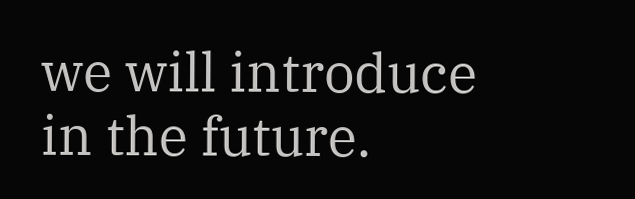we will introduce in the future.